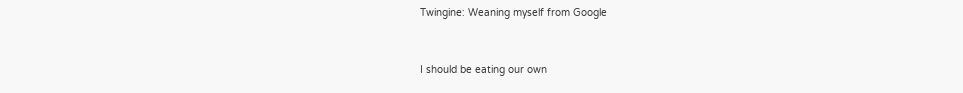Twingine: Weaning myself from Google


I should be eating our own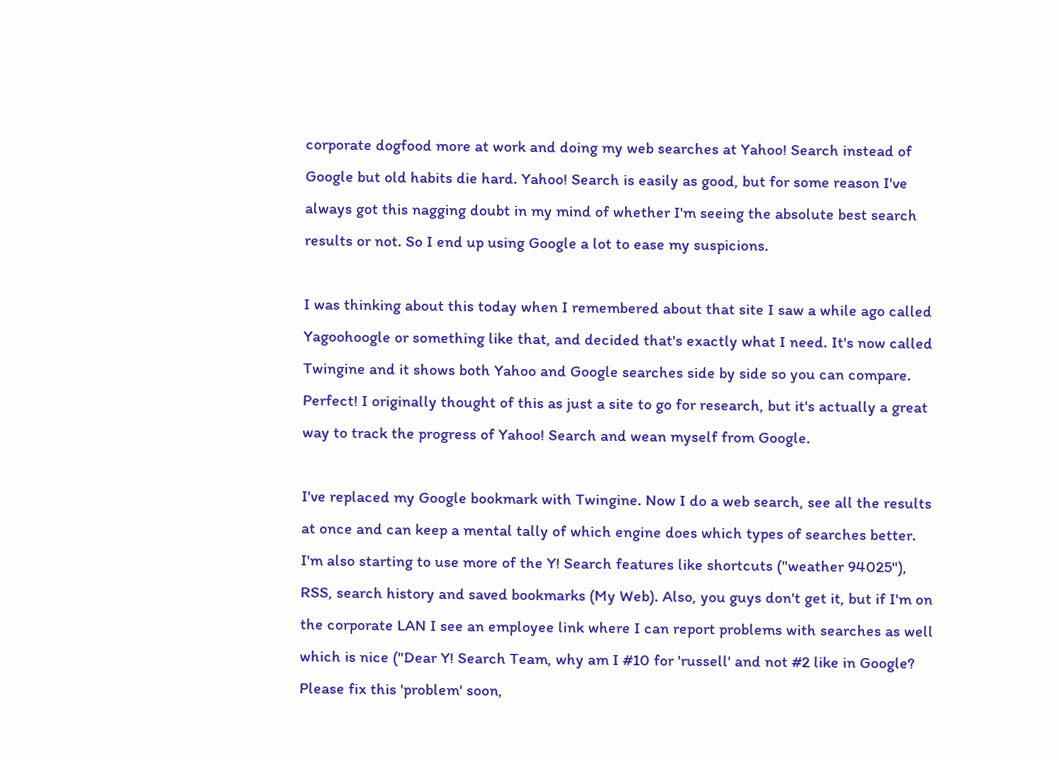corporate dogfood more at work and doing my web searches at Yahoo! Search instead of Google but old habits die hard. Yahoo! Search is easily as good, but for some reason I've always got this nagging doubt in my mind of whether I'm seeing the absolute best search results or not. So I end up using Google a lot to ease my suspicions.

I was thinking about this today when I remembered about that site I saw a while ago called Yagoohoogle or something like that, and decided that's exactly what I need. It's now called Twingine and it shows both Yahoo and Google searches side by side so you can compare. Perfect! I originally thought of this as just a site to go for research, but it's actually a great way to track the progress of Yahoo! Search and wean myself from Google.

I've replaced my Google bookmark with Twingine. Now I do a web search, see all the results at once and can keep a mental tally of which engine does which types of searches better. I'm also starting to use more of the Y! Search features like shortcuts ("weather 94025"), RSS, search history and saved bookmarks (My Web). Also, you guys don't get it, but if I'm on the corporate LAN I see an employee link where I can report problems with searches as well which is nice ("Dear Y! Search Team, why am I #10 for 'russell' and not #2 like in Google? Please fix this 'problem' soon,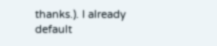thanks.). I already default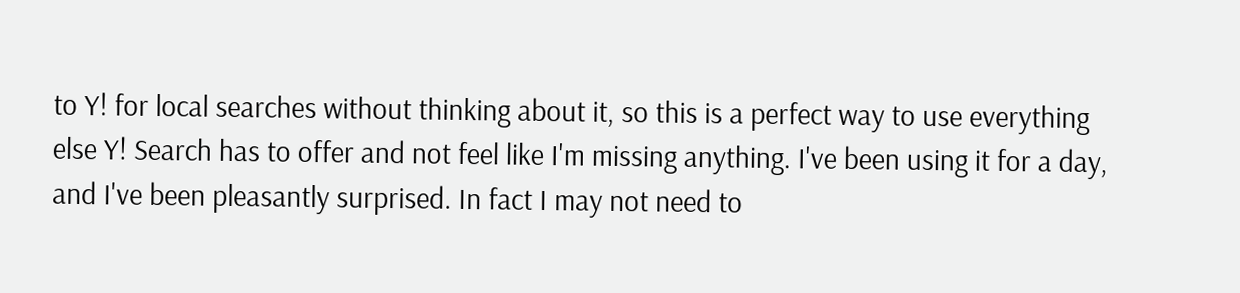to Y! for local searches without thinking about it, so this is a perfect way to use everything else Y! Search has to offer and not feel like I'm missing anything. I've been using it for a day, and I've been pleasantly surprised. In fact I may not need to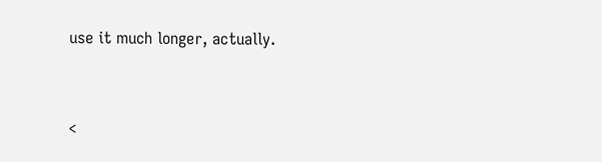use it much longer, actually.



<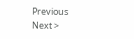Previous         Next >